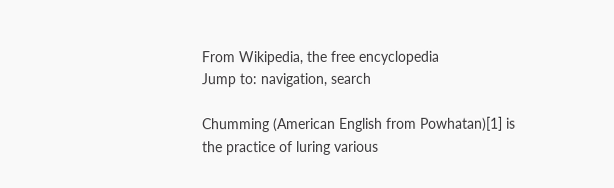From Wikipedia, the free encyclopedia
Jump to: navigation, search

Chumming (American English from Powhatan)[1] is the practice of luring various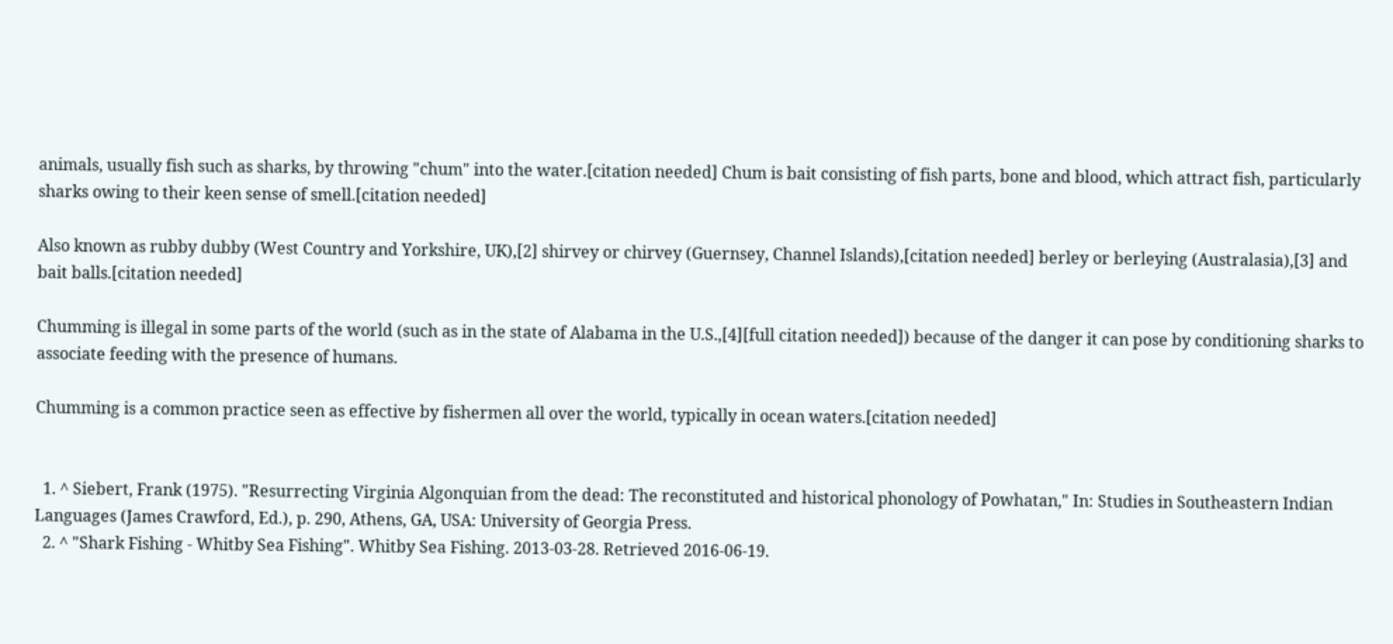animals, usually fish such as sharks, by throwing "chum" into the water.[citation needed] Chum is bait consisting of fish parts, bone and blood, which attract fish, particularly sharks owing to their keen sense of smell.[citation needed]

Also known as rubby dubby (West Country and Yorkshire, UK),[2] shirvey or chirvey (Guernsey, Channel Islands),[citation needed] berley or berleying (Australasia),[3] and bait balls.[citation needed]

Chumming is illegal in some parts of the world (such as in the state of Alabama in the U.S.,[4][full citation needed]) because of the danger it can pose by conditioning sharks to associate feeding with the presence of humans.

Chumming is a common practice seen as effective by fishermen all over the world, typically in ocean waters.[citation needed]


  1. ^ Siebert, Frank (1975). "Resurrecting Virginia Algonquian from the dead: The reconstituted and historical phonology of Powhatan," In: Studies in Southeastern Indian Languages (James Crawford, Ed.), p. 290, Athens, GA, USA: University of Georgia Press.
  2. ^ "Shark Fishing - Whitby Sea Fishing". Whitby Sea Fishing. 2013-03-28. Retrieved 2016-06-19.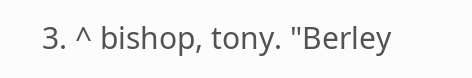3. ^ bishop, tony. "Berley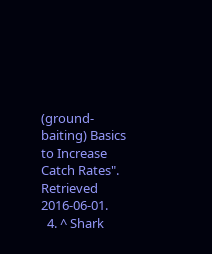(ground-baiting) Basics to Increase Catch Rates". Retrieved 2016-06-01.
  4. ^ Shark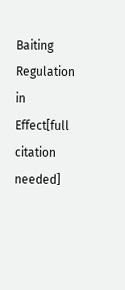Baiting Regulation in Effect[full citation needed]